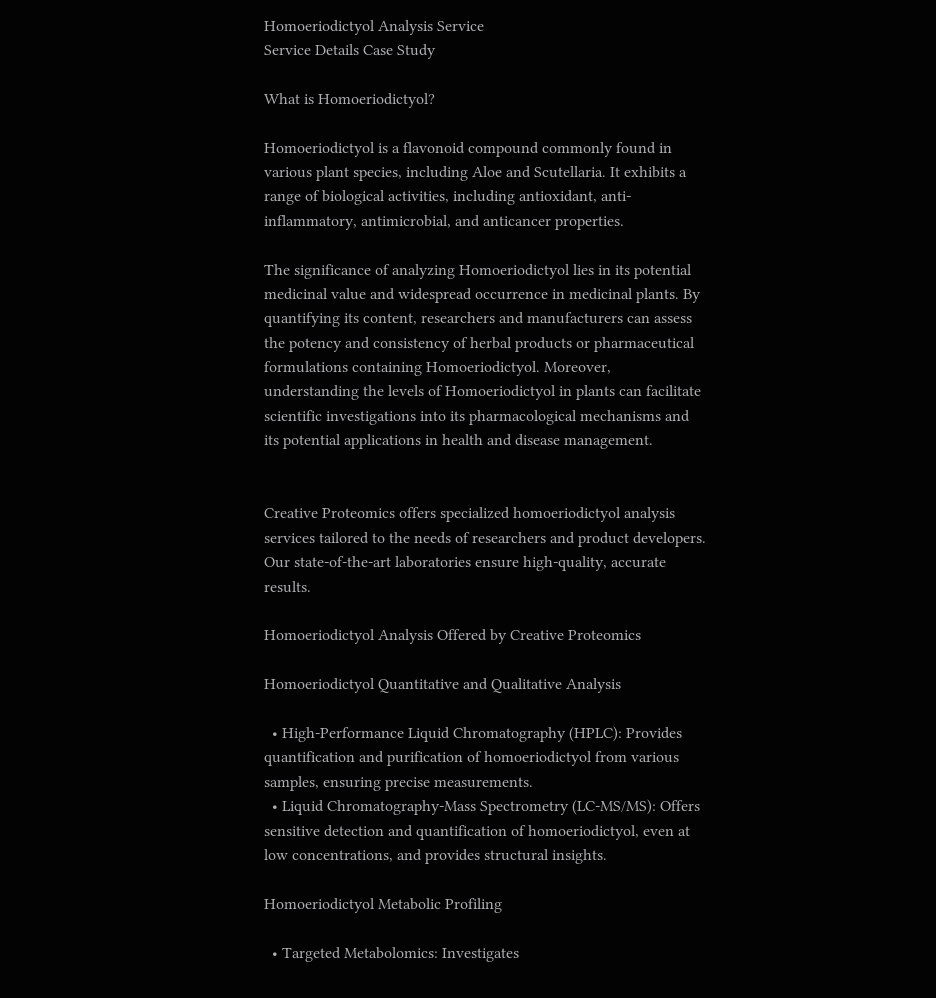Homoeriodictyol Analysis Service
Service Details Case Study

What is Homoeriodictyol?

Homoeriodictyol is a flavonoid compound commonly found in various plant species, including Aloe and Scutellaria. It exhibits a range of biological activities, including antioxidant, anti-inflammatory, antimicrobial, and anticancer properties.

The significance of analyzing Homoeriodictyol lies in its potential medicinal value and widespread occurrence in medicinal plants. By quantifying its content, researchers and manufacturers can assess the potency and consistency of herbal products or pharmaceutical formulations containing Homoeriodictyol. Moreover, understanding the levels of Homoeriodictyol in plants can facilitate scientific investigations into its pharmacological mechanisms and its potential applications in health and disease management.


Creative Proteomics offers specialized homoeriodictyol analysis services tailored to the needs of researchers and product developers. Our state-of-the-art laboratories ensure high-quality, accurate results.

Homoeriodictyol Analysis Offered by Creative Proteomics

Homoeriodictyol Quantitative and Qualitative Analysis

  • High-Performance Liquid Chromatography (HPLC): Provides quantification and purification of homoeriodictyol from various samples, ensuring precise measurements.
  • Liquid Chromatography-Mass Spectrometry (LC-MS/MS): Offers sensitive detection and quantification of homoeriodictyol, even at low concentrations, and provides structural insights.

Homoeriodictyol Metabolic Profiling

  • Targeted Metabolomics: Investigates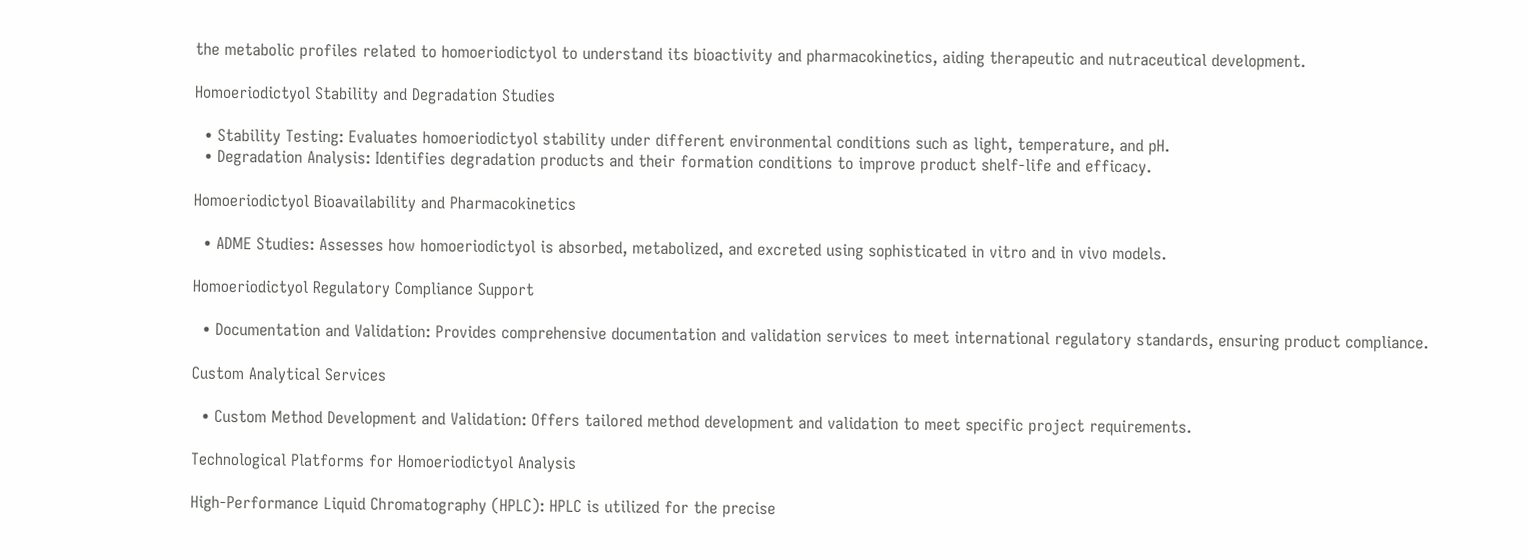the metabolic profiles related to homoeriodictyol to understand its bioactivity and pharmacokinetics, aiding therapeutic and nutraceutical development.

Homoeriodictyol Stability and Degradation Studies

  • Stability Testing: Evaluates homoeriodictyol stability under different environmental conditions such as light, temperature, and pH.
  • Degradation Analysis: Identifies degradation products and their formation conditions to improve product shelf-life and efficacy.

Homoeriodictyol Bioavailability and Pharmacokinetics

  • ADME Studies: Assesses how homoeriodictyol is absorbed, metabolized, and excreted using sophisticated in vitro and in vivo models.

Homoeriodictyol Regulatory Compliance Support

  • Documentation and Validation: Provides comprehensive documentation and validation services to meet international regulatory standards, ensuring product compliance.

Custom Analytical Services

  • Custom Method Development and Validation: Offers tailored method development and validation to meet specific project requirements.

Technological Platforms for Homoeriodictyol Analysis

High-Performance Liquid Chromatography (HPLC): HPLC is utilized for the precise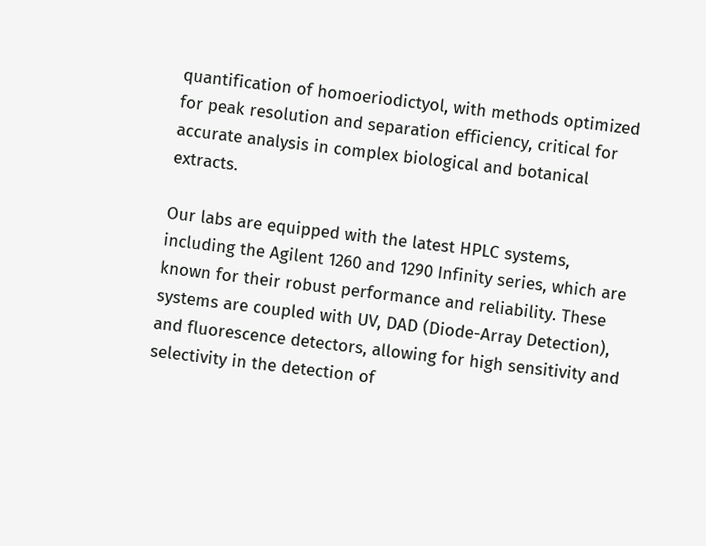quantification of homoeriodictyol, with methods optimized for peak resolution and separation efficiency, critical for accurate analysis in complex biological and botanical extracts.

Our labs are equipped with the latest HPLC systems, including the Agilent 1260 and 1290 Infinity series, which are known for their robust performance and reliability. These systems are coupled with UV, DAD (Diode-Array Detection), and fluorescence detectors, allowing for high sensitivity and selectivity in the detection of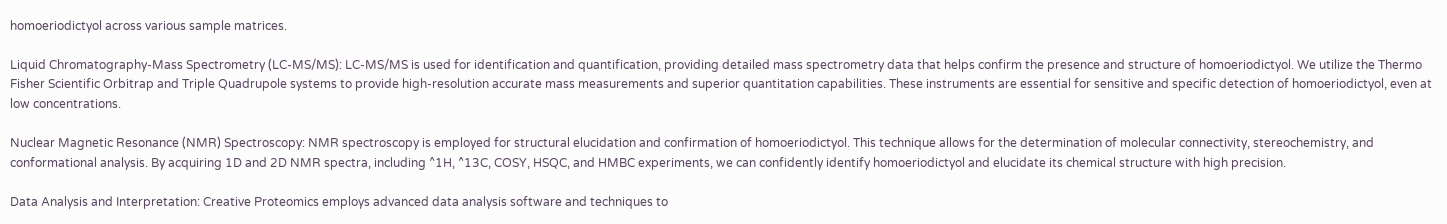homoeriodictyol across various sample matrices.

Liquid Chromatography-Mass Spectrometry (LC-MS/MS): LC-MS/MS is used for identification and quantification, providing detailed mass spectrometry data that helps confirm the presence and structure of homoeriodictyol. We utilize the Thermo Fisher Scientific Orbitrap and Triple Quadrupole systems to provide high-resolution accurate mass measurements and superior quantitation capabilities. These instruments are essential for sensitive and specific detection of homoeriodictyol, even at low concentrations.

Nuclear Magnetic Resonance (NMR) Spectroscopy: NMR spectroscopy is employed for structural elucidation and confirmation of homoeriodictyol. This technique allows for the determination of molecular connectivity, stereochemistry, and conformational analysis. By acquiring 1D and 2D NMR spectra, including ^1H, ^13C, COSY, HSQC, and HMBC experiments, we can confidently identify homoeriodictyol and elucidate its chemical structure with high precision.

Data Analysis and Interpretation: Creative Proteomics employs advanced data analysis software and techniques to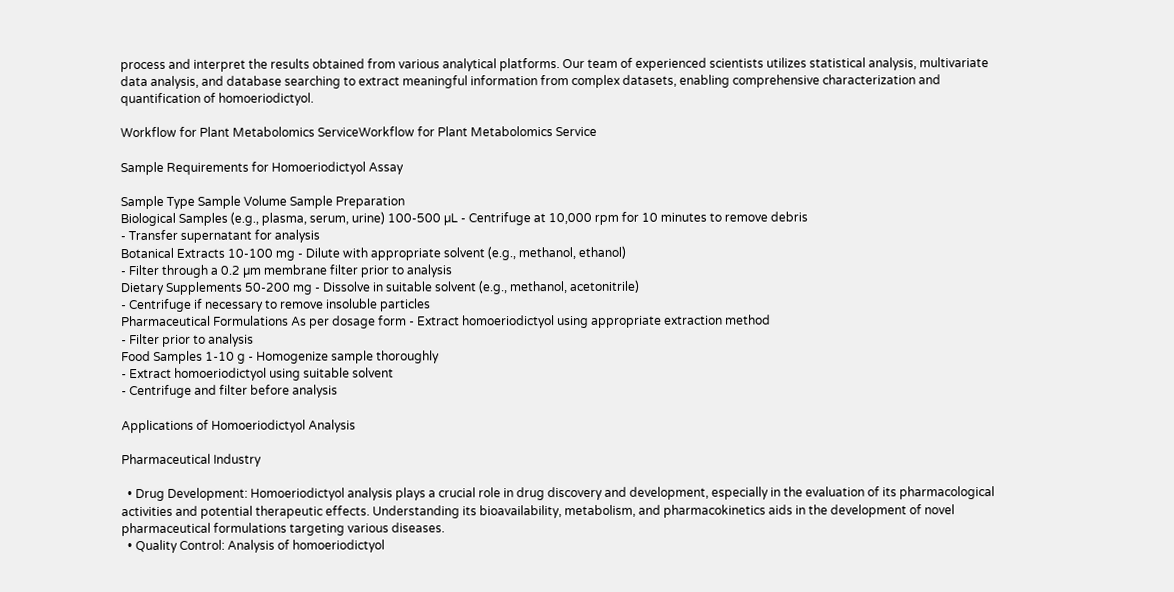process and interpret the results obtained from various analytical platforms. Our team of experienced scientists utilizes statistical analysis, multivariate data analysis, and database searching to extract meaningful information from complex datasets, enabling comprehensive characterization and quantification of homoeriodictyol.

Workflow for Plant Metabolomics ServiceWorkflow for Plant Metabolomics Service

Sample Requirements for Homoeriodictyol Assay

Sample Type Sample Volume Sample Preparation
Biological Samples (e.g., plasma, serum, urine) 100-500 µL - Centrifuge at 10,000 rpm for 10 minutes to remove debris
- Transfer supernatant for analysis
Botanical Extracts 10-100 mg - Dilute with appropriate solvent (e.g., methanol, ethanol)
- Filter through a 0.2 µm membrane filter prior to analysis
Dietary Supplements 50-200 mg - Dissolve in suitable solvent (e.g., methanol, acetonitrile)
- Centrifuge if necessary to remove insoluble particles
Pharmaceutical Formulations As per dosage form - Extract homoeriodictyol using appropriate extraction method
- Filter prior to analysis
Food Samples 1-10 g - Homogenize sample thoroughly
- Extract homoeriodictyol using suitable solvent
- Centrifuge and filter before analysis

Applications of Homoeriodictyol Analysis

Pharmaceutical Industry

  • Drug Development: Homoeriodictyol analysis plays a crucial role in drug discovery and development, especially in the evaluation of its pharmacological activities and potential therapeutic effects. Understanding its bioavailability, metabolism, and pharmacokinetics aids in the development of novel pharmaceutical formulations targeting various diseases.
  • Quality Control: Analysis of homoeriodictyol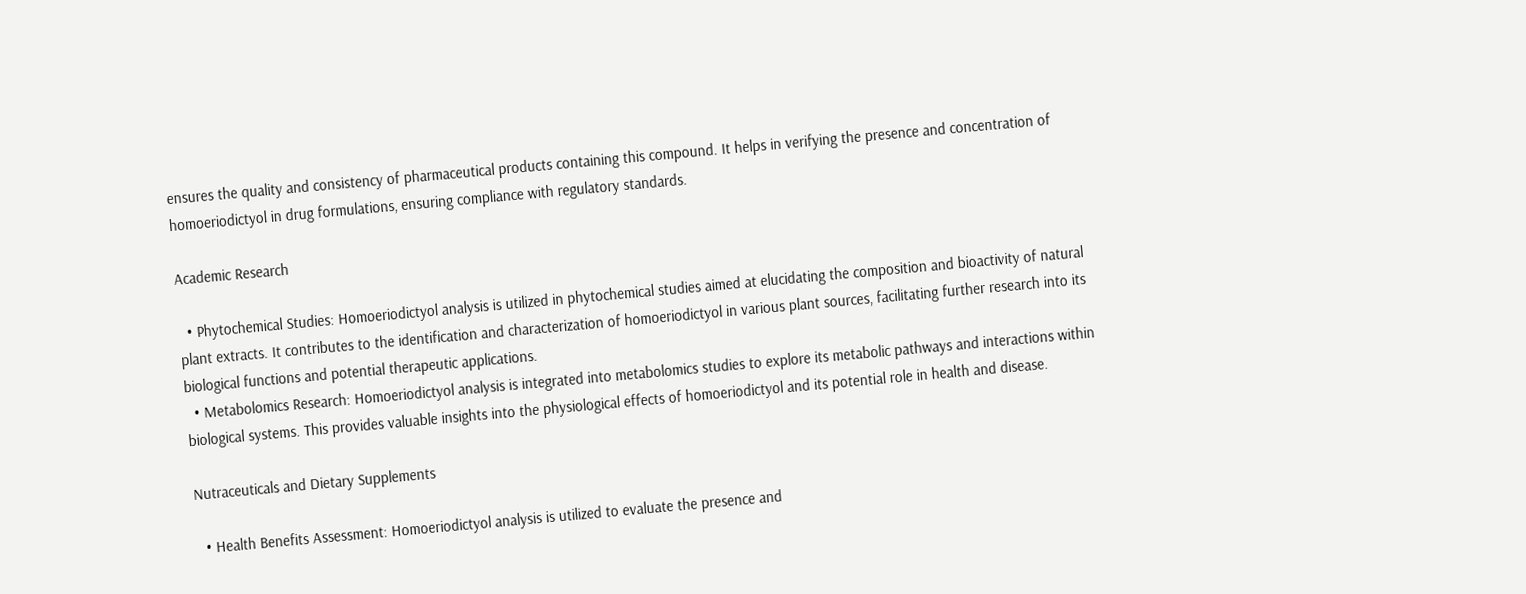ensures the quality and consistency of pharmaceutical products containing this compound. It helps in verifying the presence and concentration of homoeriodictyol in drug formulations, ensuring compliance with regulatory standards.

Academic Research

  • Phytochemical Studies: Homoeriodictyol analysis is utilized in phytochemical studies aimed at elucidating the composition and bioactivity of natural plant extracts. It contributes to the identification and characterization of homoeriodictyol in various plant sources, facilitating further research into its biological functions and potential therapeutic applications.
  • Metabolomics Research: Homoeriodictyol analysis is integrated into metabolomics studies to explore its metabolic pathways and interactions within biological systems. This provides valuable insights into the physiological effects of homoeriodictyol and its potential role in health and disease.

Nutraceuticals and Dietary Supplements

  • Health Benefits Assessment: Homoeriodictyol analysis is utilized to evaluate the presence and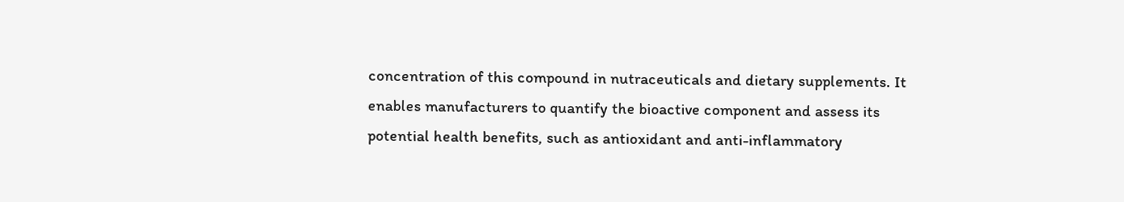concentration of this compound in nutraceuticals and dietary supplements. It enables manufacturers to quantify the bioactive component and assess its potential health benefits, such as antioxidant and anti-inflammatory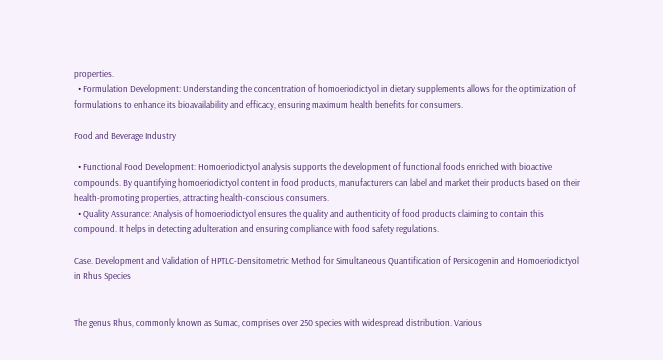properties.
  • Formulation Development: Understanding the concentration of homoeriodictyol in dietary supplements allows for the optimization of formulations to enhance its bioavailability and efficacy, ensuring maximum health benefits for consumers.

Food and Beverage Industry

  • Functional Food Development: Homoeriodictyol analysis supports the development of functional foods enriched with bioactive compounds. By quantifying homoeriodictyol content in food products, manufacturers can label and market their products based on their health-promoting properties, attracting health-conscious consumers.
  • Quality Assurance: Analysis of homoeriodictyol ensures the quality and authenticity of food products claiming to contain this compound. It helps in detecting adulteration and ensuring compliance with food safety regulations.

Case. Development and Validation of HPTLC-Densitometric Method for Simultaneous Quantification of Persicogenin and Homoeriodictyol in Rhus Species


The genus Rhus, commonly known as Sumac, comprises over 250 species with widespread distribution. Various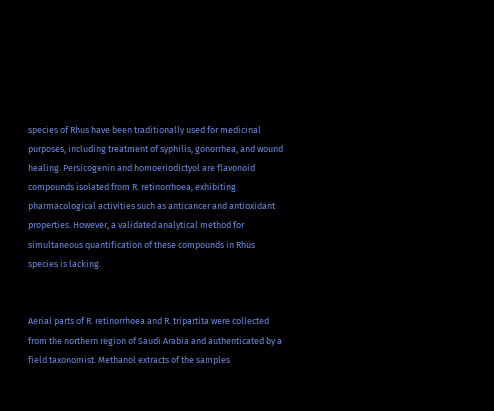species of Rhus have been traditionally used for medicinal purposes, including treatment of syphilis, gonorrhea, and wound healing. Persicogenin and homoeriodictyol are flavonoid compounds isolated from R. retinorrhoea, exhibiting pharmacological activities such as anticancer and antioxidant properties. However, a validated analytical method for simultaneous quantification of these compounds in Rhus species is lacking.


Aerial parts of R. retinorrhoea and R. tripartita were collected from the northern region of Saudi Arabia and authenticated by a field taxonomist. Methanol extracts of the samples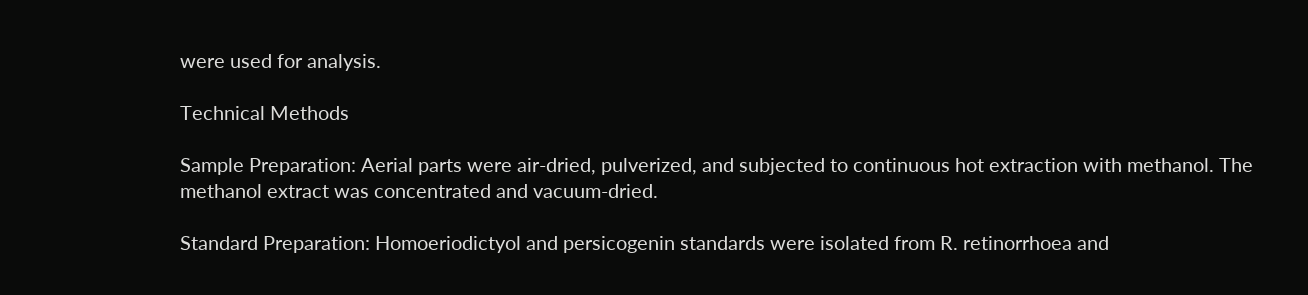were used for analysis.

Technical Methods

Sample Preparation: Aerial parts were air-dried, pulverized, and subjected to continuous hot extraction with methanol. The methanol extract was concentrated and vacuum-dried.

Standard Preparation: Homoeriodictyol and persicogenin standards were isolated from R. retinorrhoea and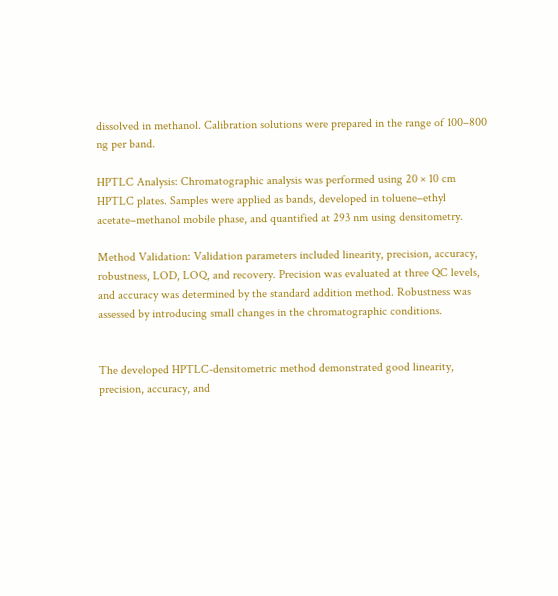dissolved in methanol. Calibration solutions were prepared in the range of 100–800 ng per band.

HPTLC Analysis: Chromatographic analysis was performed using 20 × 10 cm HPTLC plates. Samples were applied as bands, developed in toluene–ethyl acetate–methanol mobile phase, and quantified at 293 nm using densitometry.

Method Validation: Validation parameters included linearity, precision, accuracy, robustness, LOD, LOQ, and recovery. Precision was evaluated at three QC levels, and accuracy was determined by the standard addition method. Robustness was assessed by introducing small changes in the chromatographic conditions.


The developed HPTLC-densitometric method demonstrated good linearity, precision, accuracy, and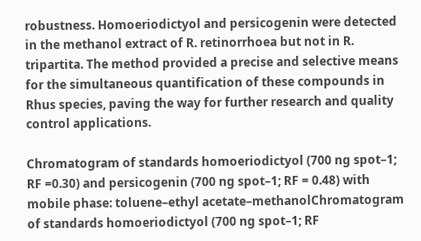robustness. Homoeriodictyol and persicogenin were detected in the methanol extract of R. retinorrhoea but not in R. tripartita. The method provided a precise and selective means for the simultaneous quantification of these compounds in Rhus species, paving the way for further research and quality control applications.

Chromatogram of standards homoeriodictyol (700 ng spot–1; RF =0.30) and persicogenin (700 ng spot–1; RF = 0.48) with mobile phase: toluene–ethyl acetate–methanolChromatogram of standards homoeriodictyol (700 ng spot–1; RF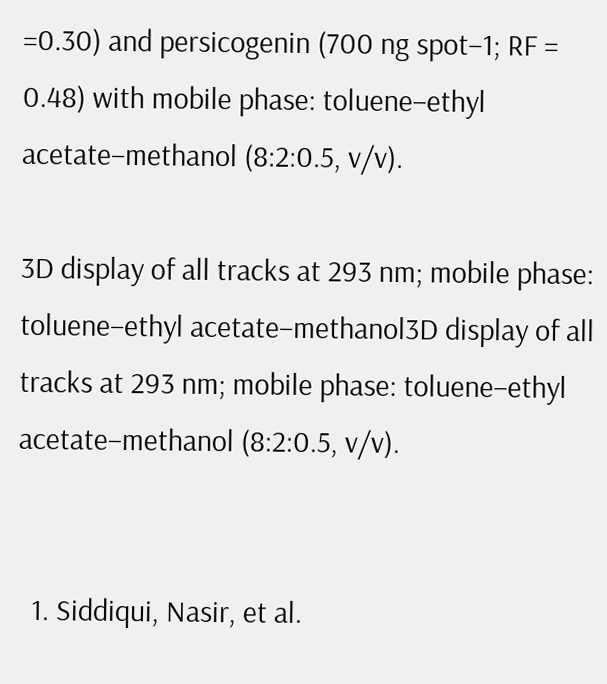=0.30) and persicogenin (700 ng spot–1; RF = 0.48) with mobile phase: toluene–ethyl acetate–methanol (8:2:0.5, v/v).

3D display of all tracks at 293 nm; mobile phase: toluene–ethyl acetate–methanol3D display of all tracks at 293 nm; mobile phase: toluene–ethyl acetate–methanol (8:2:0.5, v/v).


  1. Siddiqui, Nasir, et al.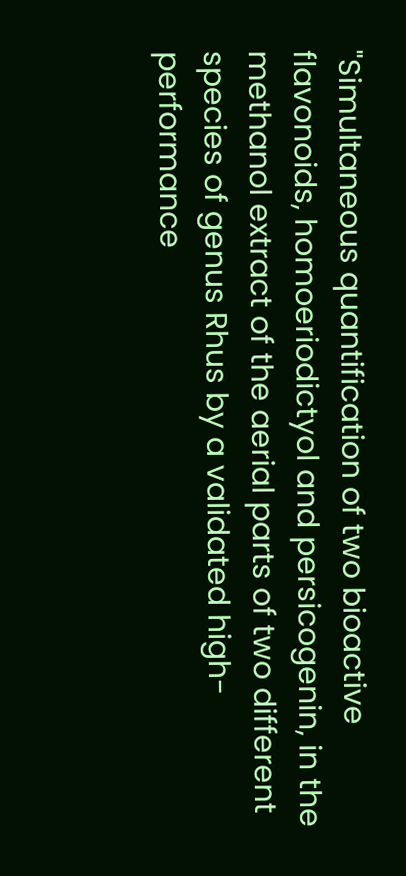"Simultaneous quantification of two bioactive flavonoids, homoeriodictyol and persicogenin, in the methanol extract of the aerial parts of two different species of genus Rhus by a validated high-performance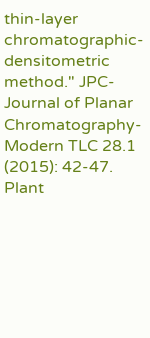thin-layer chromatographic-densitometric method." JPC-Journal of Planar Chromatography-Modern TLC 28.1 (2015): 42-47.
Plant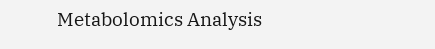Metabolomics Analysis